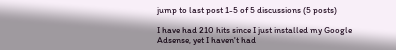jump to last post 1-5 of 5 discussions (5 posts)

I have had 210 hits since I just installed my Google Adsense, yet I haven't had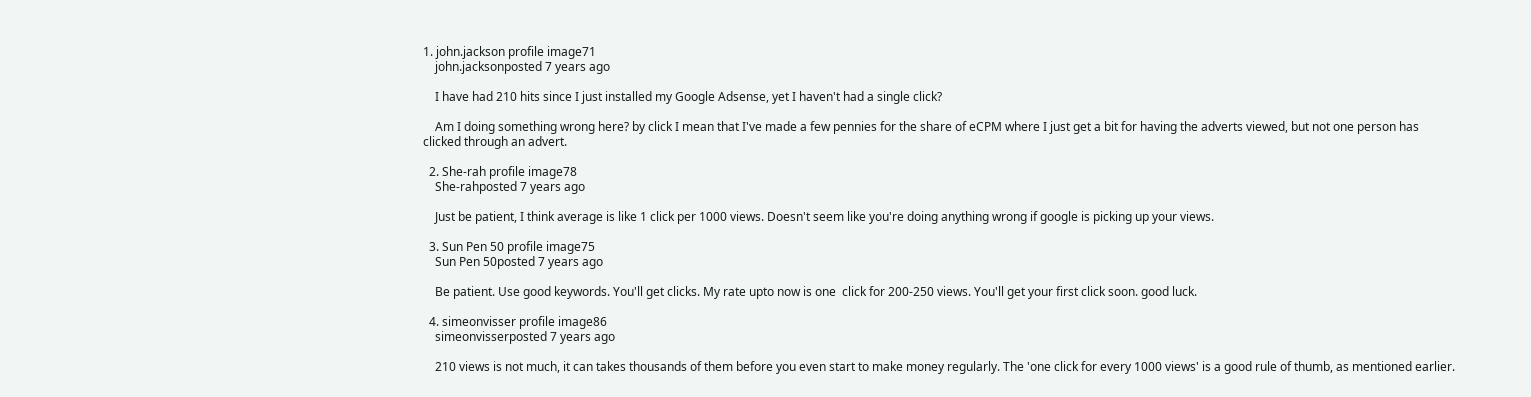1. john.jackson profile image71
    john.jacksonposted 7 years ago

    I have had 210 hits since I just installed my Google Adsense, yet I haven't had a single click?

    Am I doing something wrong here? by click I mean that I've made a few pennies for the share of eCPM where I just get a bit for having the adverts viewed, but not one person has clicked through an advert.

  2. She-rah profile image78
    She-rahposted 7 years ago

    Just be patient, I think average is like 1 click per 1000 views. Doesn't seem like you're doing anything wrong if google is picking up your views.

  3. Sun Pen 50 profile image75
    Sun Pen 50posted 7 years ago

    Be patient. Use good keywords. You'll get clicks. My rate upto now is one  click for 200-250 views. You'll get your first click soon. good luck.

  4. simeonvisser profile image86
    simeonvisserposted 7 years ago

    210 views is not much, it can takes thousands of them before you even start to make money regularly. The 'one click for every 1000 views' is a good rule of thumb, as mentioned earlier.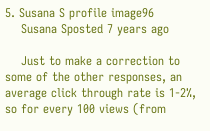5. Susana S profile image96
    Susana Sposted 7 years ago

    Just to make a correction to some of the other responses, an average click through rate is 1-2%, so for every 100 views (from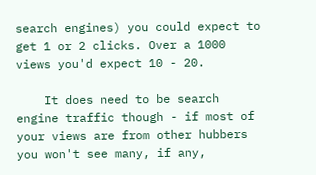search engines) you could expect to get 1 or 2 clicks. Over a 1000 views you'd expect 10 - 20.

    It does need to be search engine traffic though - if most of your views are from other hubbers you won't see many, if any,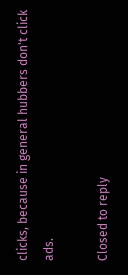clicks, because in general hubbers don't click ads.

Closed to reply